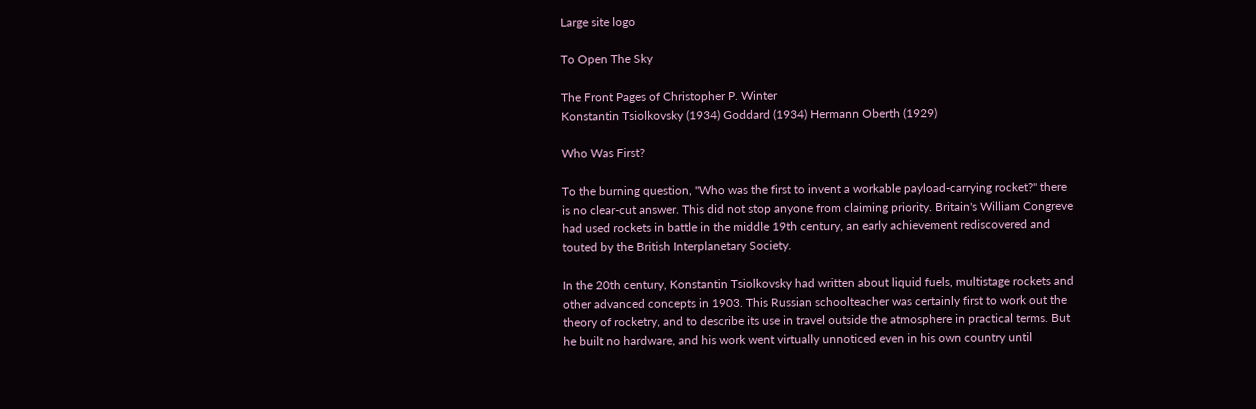Large site logo

To Open The Sky

The Front Pages of Christopher P. Winter
Konstantin Tsiolkovsky (1934) Goddard (1934) Hermann Oberth (1929)

Who Was First?

To the burning question, "Who was the first to invent a workable payload-carrying rocket?" there is no clear-cut answer. This did not stop anyone from claiming priority. Britain's William Congreve had used rockets in battle in the middle 19th century, an early achievement rediscovered and touted by the British Interplanetary Society.

In the 20th century, Konstantin Tsiolkovsky had written about liquid fuels, multistage rockets and other advanced concepts in 1903. This Russian schoolteacher was certainly first to work out the theory of rocketry, and to describe its use in travel outside the atmosphere in practical terms. But he built no hardware, and his work went virtually unnoticed even in his own country until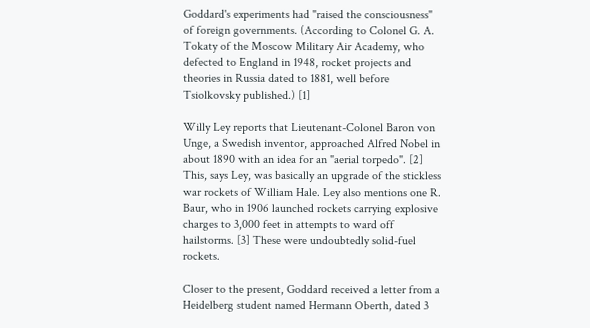Goddard's experiments had "raised the consciousness" of foreign governments. (According to Colonel G. A. Tokaty of the Moscow Military Air Academy, who defected to England in 1948, rocket projects and theories in Russia dated to 1881, well before Tsiolkovsky published.) [1]

Willy Ley reports that Lieutenant-Colonel Baron von Unge, a Swedish inventor, approached Alfred Nobel in about 1890 with an idea for an "aerial torpedo". [2] This, says Ley, was basically an upgrade of the stickless war rockets of William Hale. Ley also mentions one R. Baur, who in 1906 launched rockets carrying explosive charges to 3,000 feet in attempts to ward off hailstorms. [3] These were undoubtedly solid-fuel rockets.

Closer to the present, Goddard received a letter from a Heidelberg student named Hermann Oberth, dated 3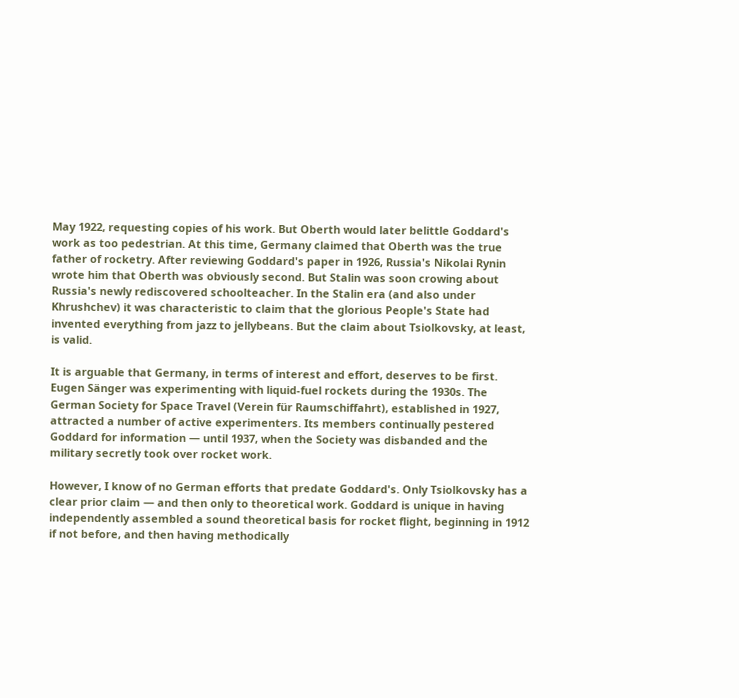May 1922, requesting copies of his work. But Oberth would later belittle Goddard's work as too pedestrian. At this time, Germany claimed that Oberth was the true father of rocketry. After reviewing Goddard's paper in 1926, Russia's Nikolai Rynin wrote him that Oberth was obviously second. But Stalin was soon crowing about Russia's newly rediscovered schoolteacher. In the Stalin era (and also under Khrushchev) it was characteristic to claim that the glorious People's State had invented everything from jazz to jellybeans. But the claim about Tsiolkovsky, at least, is valid.

It is arguable that Germany, in terms of interest and effort, deserves to be first. Eugen Sänger was experimenting with liquid-fuel rockets during the 1930s. The German Society for Space Travel (Verein für Raumschiffahrt), established in 1927, attracted a number of active experimenters. Its members continually pestered Goddard for information — until 1937, when the Society was disbanded and the military secretly took over rocket work.

However, I know of no German efforts that predate Goddard's. Only Tsiolkovsky has a clear prior claim — and then only to theoretical work. Goddard is unique in having independently assembled a sound theoretical basis for rocket flight, beginning in 1912 if not before, and then having methodically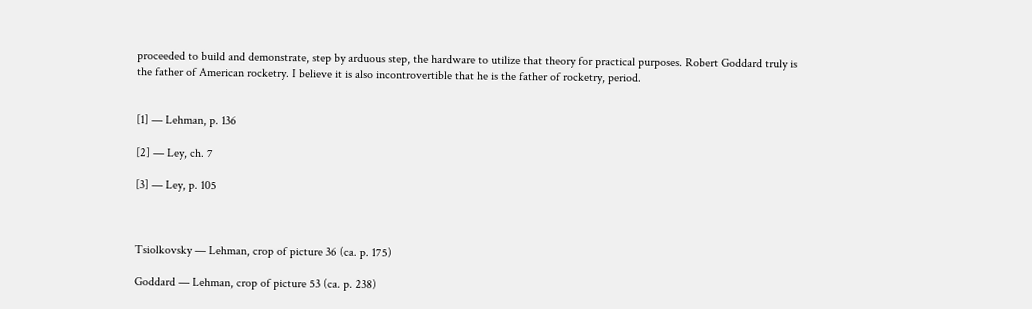proceeded to build and demonstrate, step by arduous step, the hardware to utilize that theory for practical purposes. Robert Goddard truly is the father of American rocketry. I believe it is also incontrovertible that he is the father of rocketry, period.


[1] — Lehman, p. 136

[2] — Ley, ch. 7

[3] — Ley, p. 105



Tsiolkovsky — Lehman, crop of picture 36 (ca. p. 175)

Goddard — Lehman, crop of picture 53 (ca. p. 238)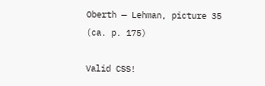Oberth — Lehman, picture 35 (ca. p. 175)

Valid CSS!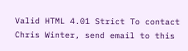Valid HTML 4.01 Strict To contact Chris Winter, send email to this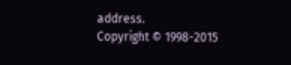address.
Copyright © 1998-2015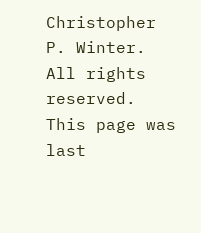Christopher P. Winter. All rights reserved.
This page was last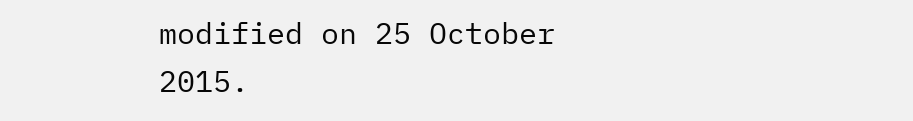modified on 25 October 2015.